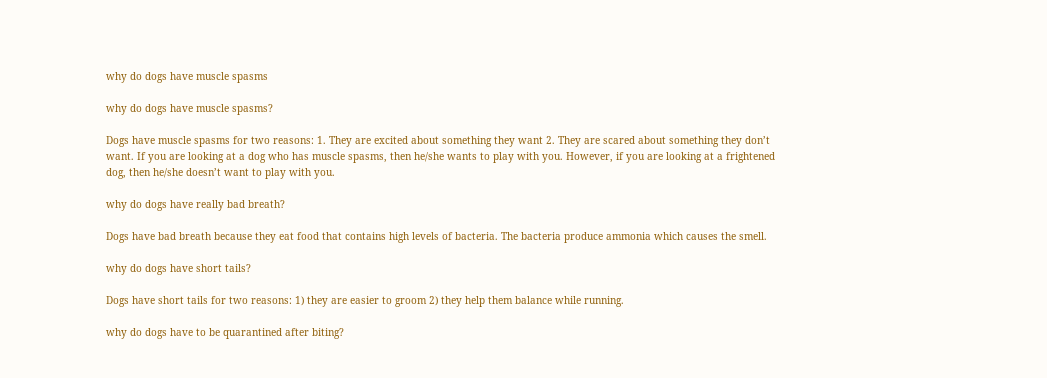why do dogs have muscle spasms

why do dogs have muscle spasms?

Dogs have muscle spasms for two reasons: 1. They are excited about something they want 2. They are scared about something they don’t want. If you are looking at a dog who has muscle spasms, then he/she wants to play with you. However, if you are looking at a frightened dog, then he/she doesn’t want to play with you.

why do dogs have really bad breath?

Dogs have bad breath because they eat food that contains high levels of bacteria. The bacteria produce ammonia which causes the smell.

why do dogs have short tails?

Dogs have short tails for two reasons: 1) they are easier to groom 2) they help them balance while running.

why do dogs have to be quarantined after biting?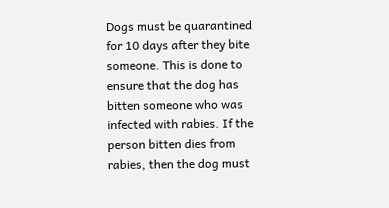Dogs must be quarantined for 10 days after they bite someone. This is done to ensure that the dog has bitten someone who was infected with rabies. If the person bitten dies from rabies, then the dog must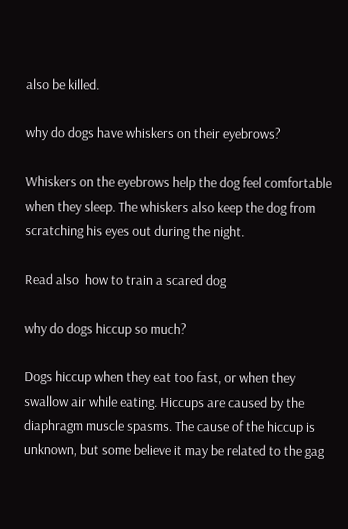also be killed.

why do dogs have whiskers on their eyebrows?

Whiskers on the eyebrows help the dog feel comfortable when they sleep. The whiskers also keep the dog from scratching his eyes out during the night.

Read also  how to train a scared dog

why do dogs hiccup so much?

Dogs hiccup when they eat too fast, or when they swallow air while eating. Hiccups are caused by the diaphragm muscle spasms. The cause of the hiccup is unknown, but some believe it may be related to the gag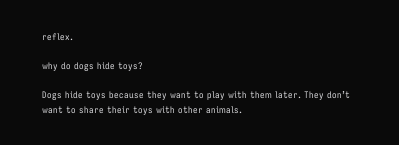reflex.

why do dogs hide toys?

Dogs hide toys because they want to play with them later. They don’t want to share their toys with other animals.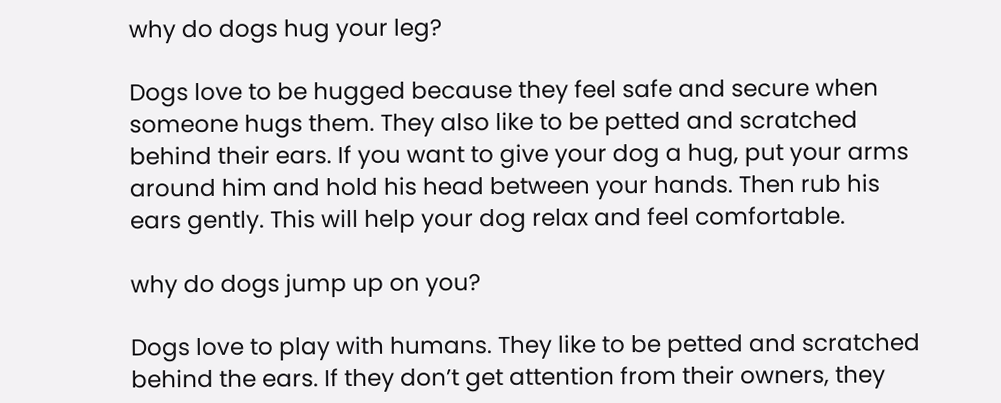why do dogs hug your leg?

Dogs love to be hugged because they feel safe and secure when someone hugs them. They also like to be petted and scratched behind their ears. If you want to give your dog a hug, put your arms around him and hold his head between your hands. Then rub his ears gently. This will help your dog relax and feel comfortable.

why do dogs jump up on you?

Dogs love to play with humans. They like to be petted and scratched behind the ears. If they don’t get attention from their owners, they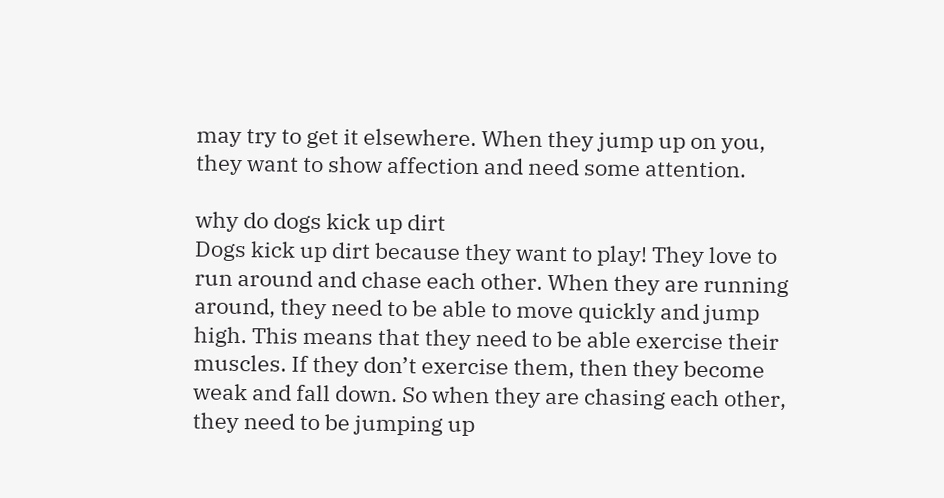may try to get it elsewhere. When they jump up on you, they want to show affection and need some attention.

why do dogs kick up dirt
Dogs kick up dirt because they want to play! They love to run around and chase each other. When they are running around, they need to be able to move quickly and jump high. This means that they need to be able exercise their muscles. If they don’t exercise them, then they become weak and fall down. So when they are chasing each other, they need to be jumping up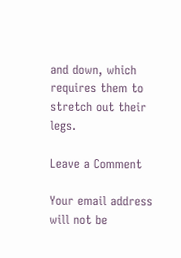and down, which requires them to stretch out their legs.

Leave a Comment

Your email address will not be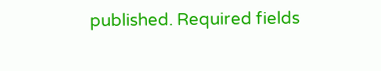published. Required fields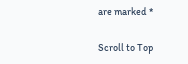are marked *

Scroll to Top